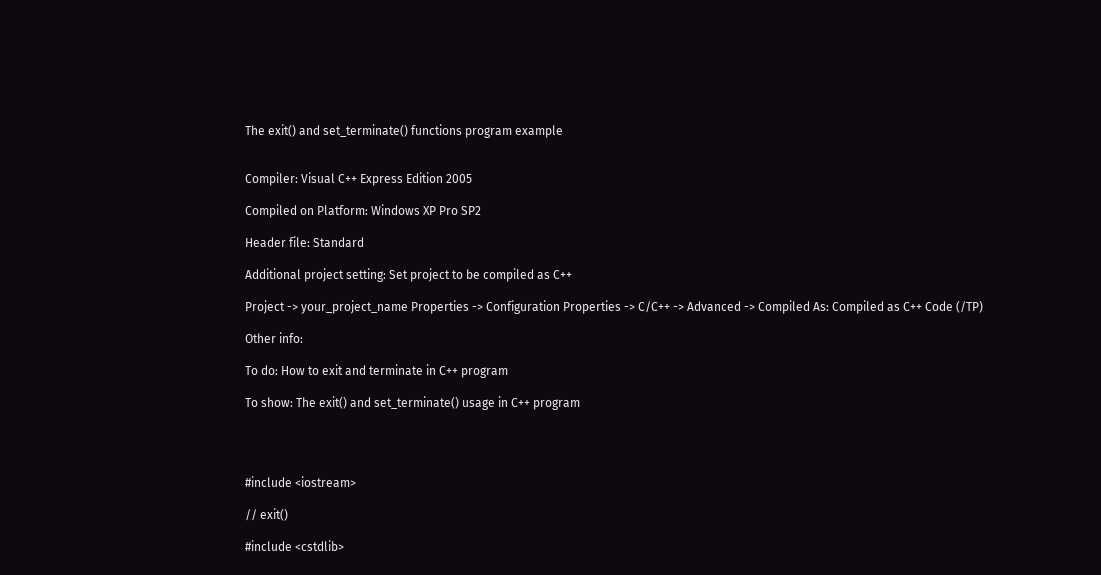The exit() and set_terminate() functions program example


Compiler: Visual C++ Express Edition 2005

Compiled on Platform: Windows XP Pro SP2

Header file: Standard

Additional project setting: Set project to be compiled as C++

Project -> your_project_name Properties -> Configuration Properties -> C/C++ -> Advanced -> Compiled As: Compiled as C++ Code (/TP)

Other info:

To do: How to exit and terminate in C++ program

To show: The exit() and set_terminate() usage in C++ program




#include <iostream>

// exit()

#include <cstdlib>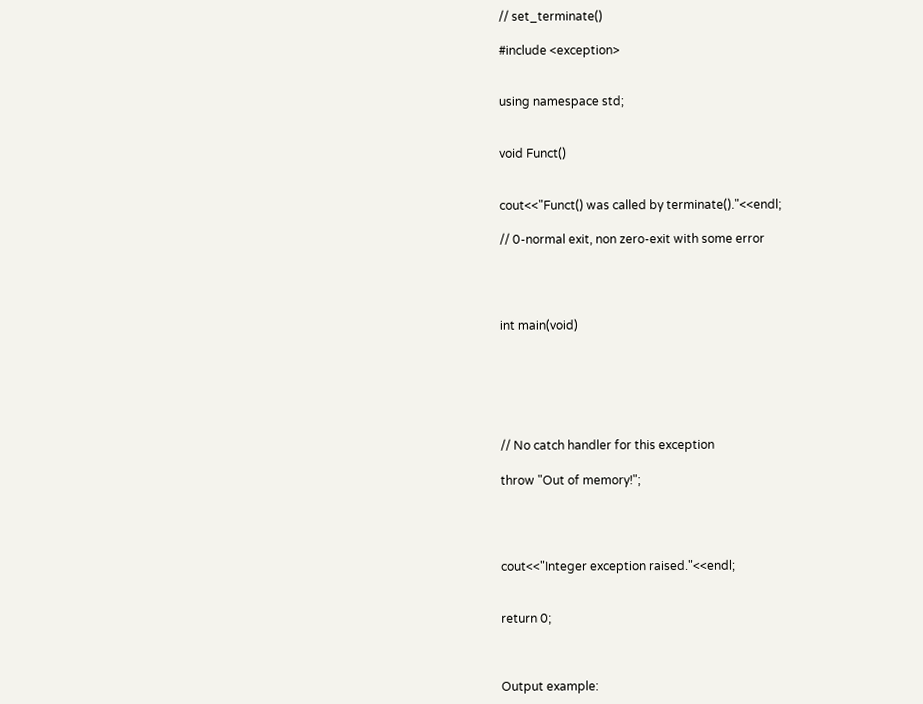// set_terminate()

#include <exception>


using namespace std;


void Funct()


cout<<"Funct() was called by terminate()."<<endl;

// 0-normal exit, non zero-exit with some error




int main(void)






// No catch handler for this exception

throw "Out of memory!";




cout<<"Integer exception raised."<<endl;


return 0;



Output example: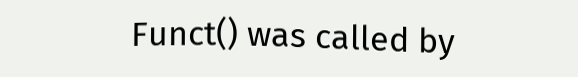Funct() was called by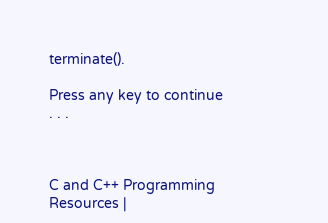terminate().

Press any key to continue . . .



C and C++ Programming Resources |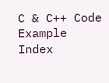C & C++ Code Example Index